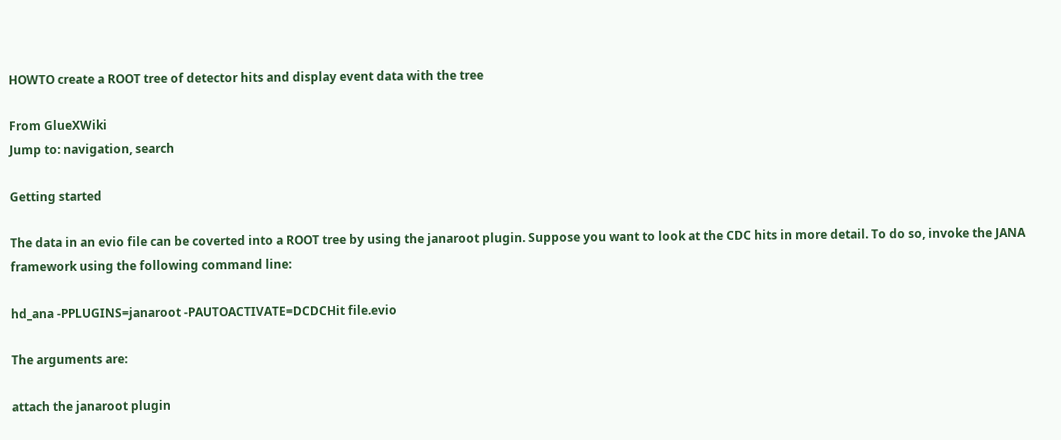HOWTO create a ROOT tree of detector hits and display event data with the tree

From GlueXWiki
Jump to: navigation, search

Getting started

The data in an evio file can be coverted into a ROOT tree by using the janaroot plugin. Suppose you want to look at the CDC hits in more detail. To do so, invoke the JANA framework using the following command line:

hd_ana -PPLUGINS=janaroot -PAUTOACTIVATE=DCDCHit file.evio

The arguments are:

attach the janaroot plugin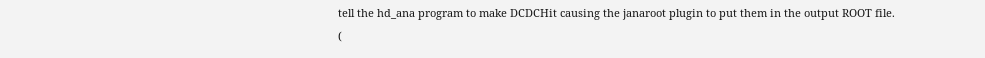tell the hd_ana program to make DCDCHit causing the janaroot plugin to put them in the output ROOT file. (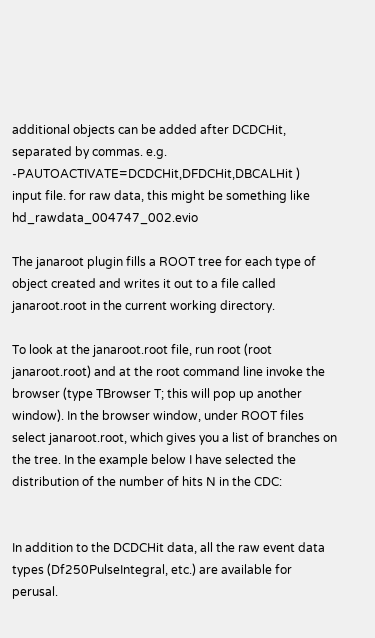additional objects can be added after DCDCHit, separated by commas. e.g. -PAUTOACTIVATE=DCDCHit,DFDCHit,DBCALHit )
input file. for raw data, this might be something like hd_rawdata_004747_002.evio

The janaroot plugin fills a ROOT tree for each type of object created and writes it out to a file called janaroot.root in the current working directory.

To look at the janaroot.root file, run root (root janaroot.root) and at the root command line invoke the browser (type TBrowser T; this will pop up another window). In the browser window, under ROOT files select janaroot.root, which gives you a list of branches on the tree. In the example below I have selected the distribution of the number of hits N in the CDC:


In addition to the DCDCHit data, all the raw event data types (Df250PulseIntegral, etc.) are available for perusal.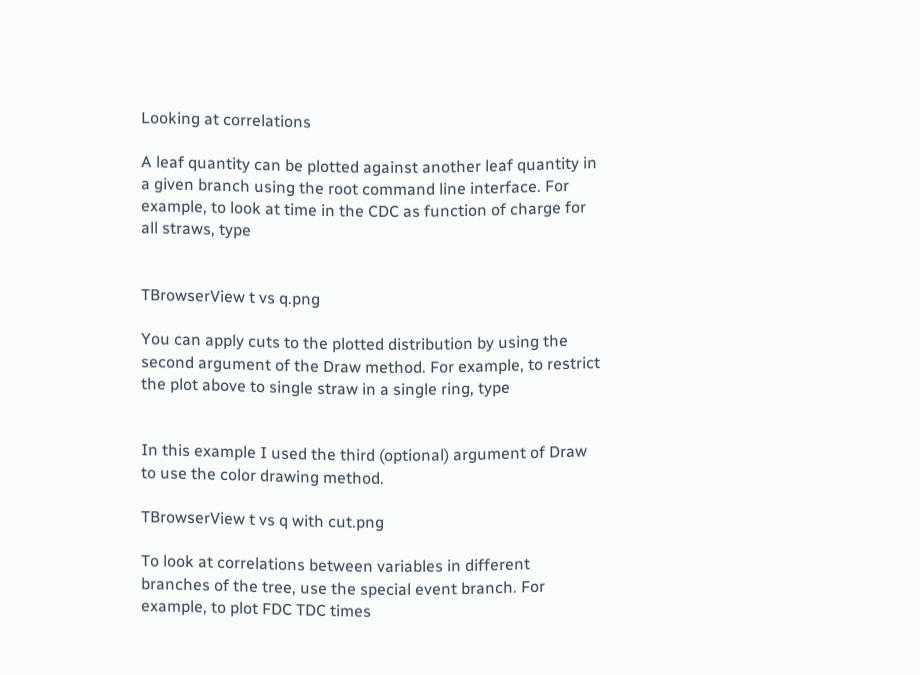Looking at correlations

A leaf quantity can be plotted against another leaf quantity in a given branch using the root command line interface. For example, to look at time in the CDC as function of charge for all straws, type


TBrowserView t vs q.png

You can apply cuts to the plotted distribution by using the second argument of the Draw method. For example, to restrict the plot above to single straw in a single ring, type


In this example I used the third (optional) argument of Draw to use the color drawing method.

TBrowserView t vs q with cut.png

To look at correlations between variables in different branches of the tree, use the special event branch. For example, to plot FDC TDC times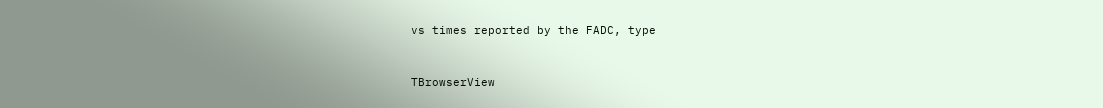vs times reported by the FADC, type


TBrowserView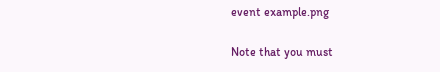event example.png

Note that you must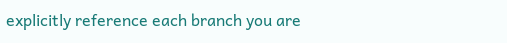explicitly reference each branch you are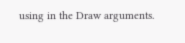using in the Draw arguments.